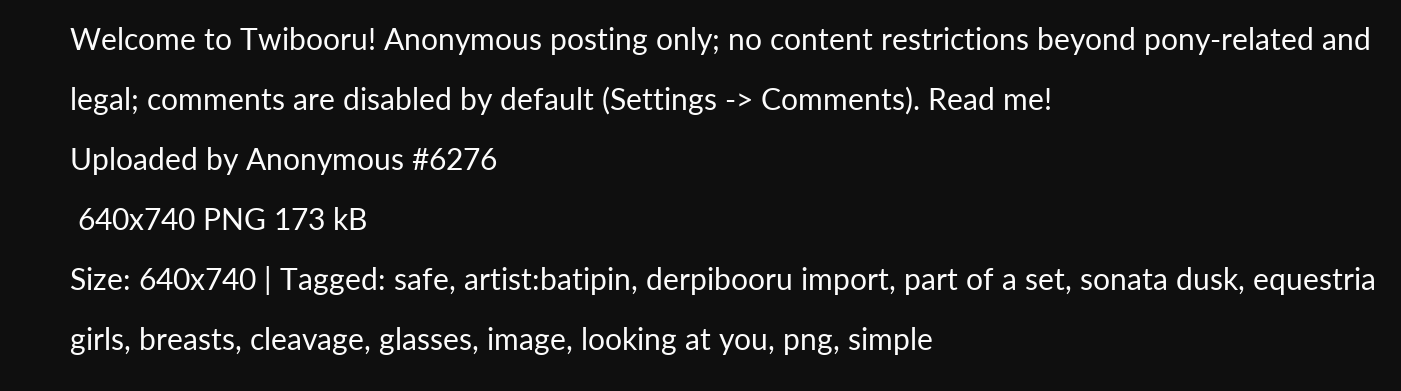Welcome to Twibooru! Anonymous posting only; no content restrictions beyond pony-related and legal; comments are disabled by default (Settings -> Comments). Read me!
Uploaded by Anonymous #6276
 640x740 PNG 173 kB
Size: 640x740 | Tagged: safe, artist:batipin, derpibooru import, part of a set, sonata dusk, equestria girls, breasts, cleavage, glasses, image, looking at you, png, simple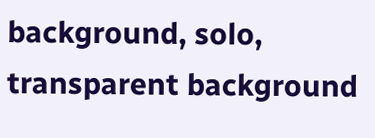background, solo, transparent background